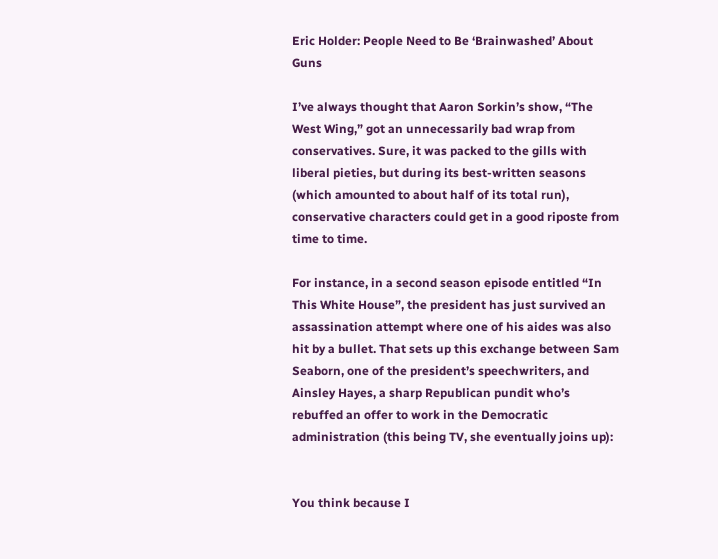Eric Holder: People Need to Be ‘Brainwashed’ About Guns

I’ve always thought that Aaron Sorkin’s show, “The West Wing,” got an unnecessarily bad wrap from conservatives. Sure, it was packed to the gills with liberal pieties, but during its best-written seasons (which amounted to about half of its total run), conservative characters could get in a good riposte from time to time.

For instance, in a second season episode entitled “In This White House”, the president has just survived an assassination attempt where one of his aides was also hit by a bullet. That sets up this exchange between Sam Seaborn, one of the president’s speechwriters, and Ainsley Hayes, a sharp Republican pundit who’s rebuffed an offer to work in the Democratic administration (this being TV, she eventually joins up):


You think because I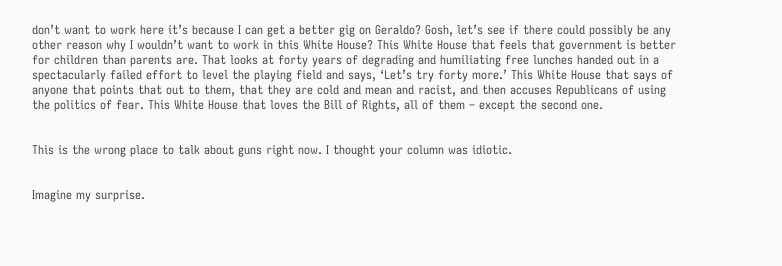don’t want to work here it’s because I can get a better gig on Geraldo? Gosh, let’s see if there could possibly be any other reason why I wouldn’t want to work in this White House? This White House that feels that government is better for children than parents are. That looks at forty years of degrading and humiliating free lunches handed out in a spectacularly failed effort to level the playing field and says, ‘Let’s try forty more.’ This White House that says of anyone that points that out to them, that they are cold and mean and racist, and then accuses Republicans of using the politics of fear. This White House that loves the Bill of Rights, all of them – except the second one.


This is the wrong place to talk about guns right now. I thought your column was idiotic.


Imagine my surprise.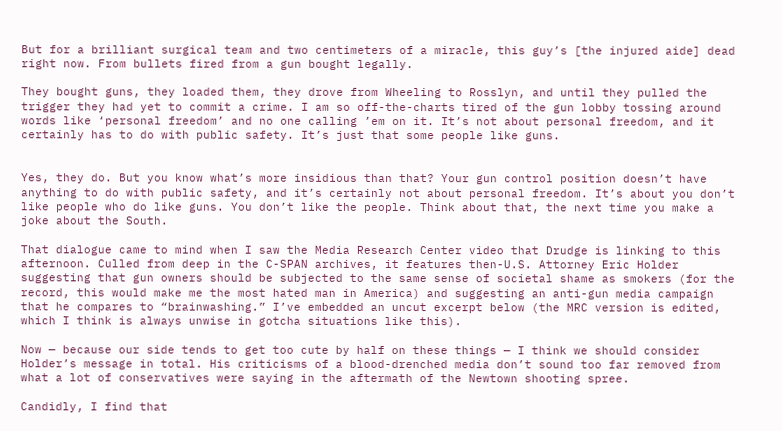But for a brilliant surgical team and two centimeters of a miracle, this guy’s [the injured aide] dead right now. From bullets fired from a gun bought legally.

They bought guns, they loaded them, they drove from Wheeling to Rosslyn, and until they pulled the trigger they had yet to commit a crime. I am so off-the-charts tired of the gun lobby tossing around words like ‘personal freedom’ and no one calling ’em on it. It’s not about personal freedom, and it certainly has to do with public safety. It’s just that some people like guns.


Yes, they do. But you know what’s more insidious than that? Your gun control position doesn’t have anything to do with public safety, and it’s certainly not about personal freedom. It’s about you don’t like people who do like guns. You don’t like the people. Think about that, the next time you make a joke about the South.

That dialogue came to mind when I saw the Media Research Center video that Drudge is linking to this afternoon. Culled from deep in the C-SPAN archives, it features then-U.S. Attorney Eric Holder suggesting that gun owners should be subjected to the same sense of societal shame as smokers (for the record, this would make me the most hated man in America) and suggesting an anti-gun media campaign that he compares to “brainwashing.” I’ve embedded an uncut excerpt below (the MRC version is edited, which I think is always unwise in gotcha situations like this).

Now — because our side tends to get too cute by half on these things — I think we should consider Holder’s message in total. His criticisms of a blood-drenched media don’t sound too far removed from what a lot of conservatives were saying in the aftermath of the Newtown shooting spree.

Candidly, I find that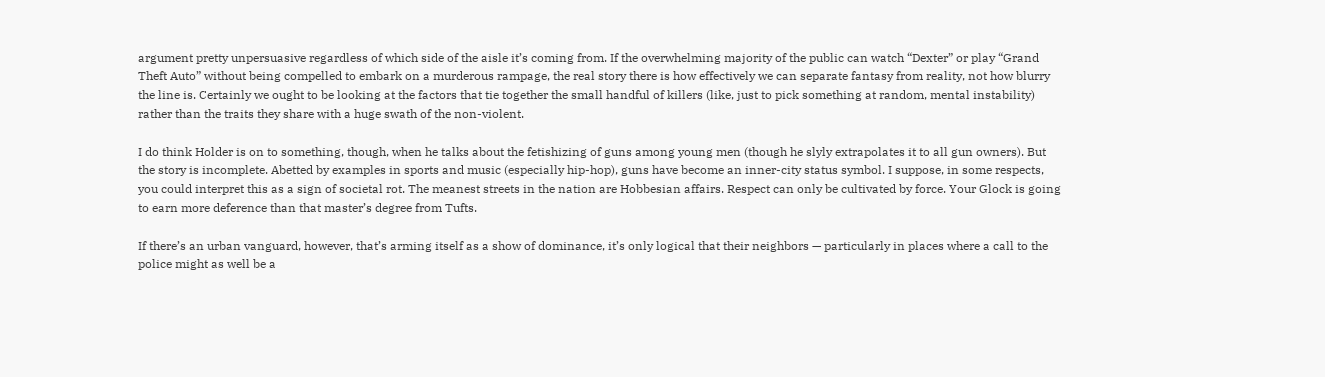argument pretty unpersuasive regardless of which side of the aisle it’s coming from. If the overwhelming majority of the public can watch “Dexter” or play “Grand Theft Auto” without being compelled to embark on a murderous rampage, the real story there is how effectively we can separate fantasy from reality, not how blurry the line is. Certainly we ought to be looking at the factors that tie together the small handful of killers (like, just to pick something at random, mental instability) rather than the traits they share with a huge swath of the non-violent.

I do think Holder is on to something, though, when he talks about the fetishizing of guns among young men (though he slyly extrapolates it to all gun owners). But the story is incomplete. Abetted by examples in sports and music (especially hip-hop), guns have become an inner-city status symbol. I suppose, in some respects, you could interpret this as a sign of societal rot. The meanest streets in the nation are Hobbesian affairs. Respect can only be cultivated by force. Your Glock is going to earn more deference than that master’s degree from Tufts.

If there’s an urban vanguard, however, that’s arming itself as a show of dominance, it’s only logical that their neighbors — particularly in places where a call to the police might as well be a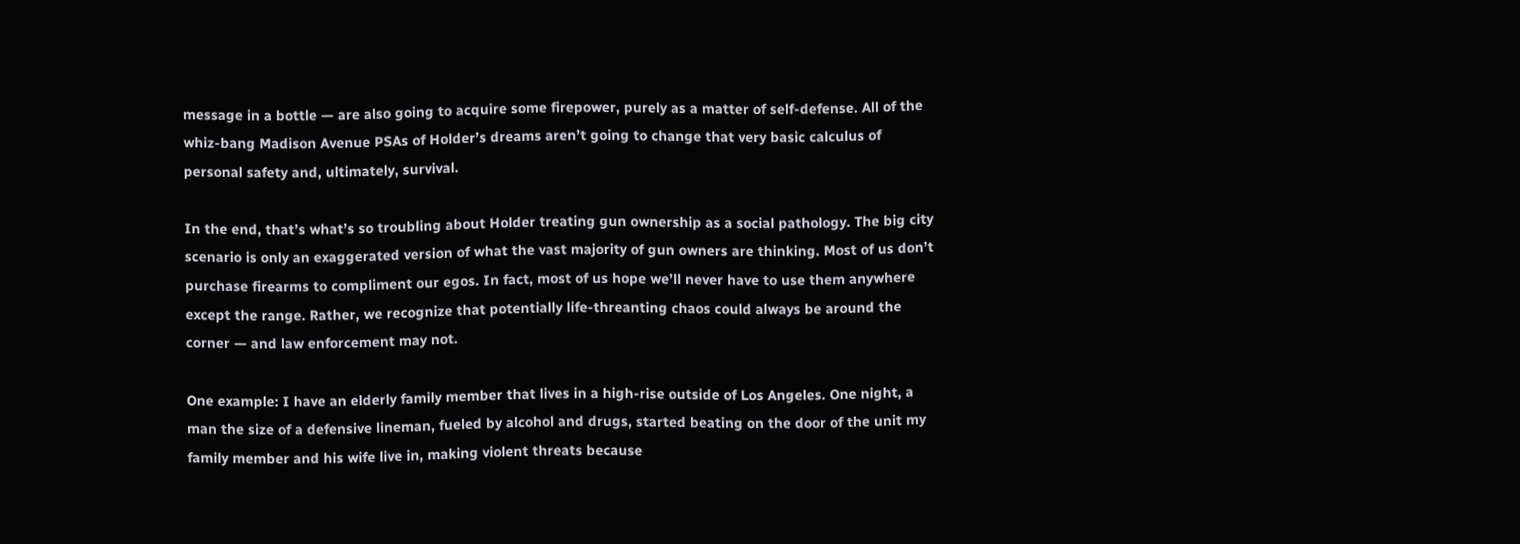message in a bottle — are also going to acquire some firepower, purely as a matter of self-defense. All of the whiz-bang Madison Avenue PSAs of Holder’s dreams aren’t going to change that very basic calculus of personal safety and, ultimately, survival.

In the end, that’s what’s so troubling about Holder treating gun ownership as a social pathology. The big city scenario is only an exaggerated version of what the vast majority of gun owners are thinking. Most of us don’t purchase firearms to compliment our egos. In fact, most of us hope we’ll never have to use them anywhere except the range. Rather, we recognize that potentially life-threanting chaos could always be around the corner — and law enforcement may not.

One example: I have an elderly family member that lives in a high-rise outside of Los Angeles. One night, a man the size of a defensive lineman, fueled by alcohol and drugs, started beating on the door of the unit my family member and his wife live in, making violent threats because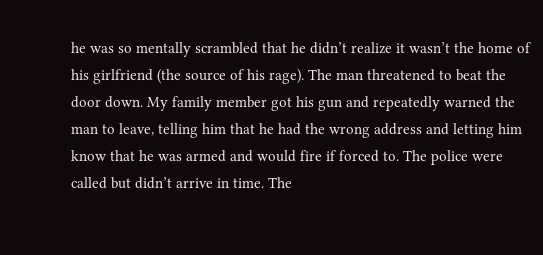he was so mentally scrambled that he didn’t realize it wasn’t the home of his girlfriend (the source of his rage). The man threatened to beat the door down. My family member got his gun and repeatedly warned the man to leave, telling him that he had the wrong address and letting him know that he was armed and would fire if forced to. The police were called but didn’t arrive in time. The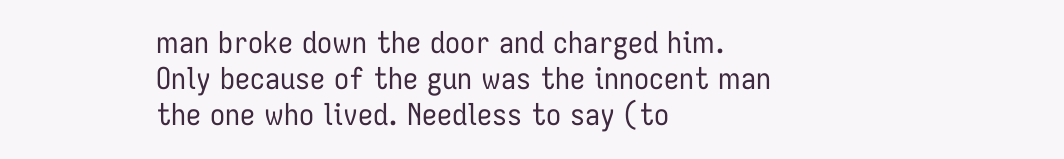man broke down the door and charged him. Only because of the gun was the innocent man the one who lived. Needless to say (to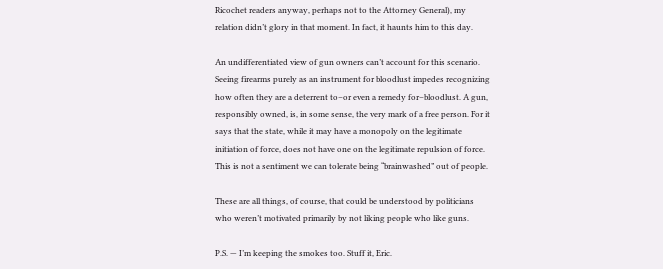Ricochet readers anyway, perhaps not to the Attorney General), my relation didn’t glory in that moment. In fact, it haunts him to this day.

An undifferentiated view of gun owners can’t account for this scenario. Seeing firearms purely as an instrument for bloodlust impedes recognizing how often they are a deterrent to–or even a remedy for–bloodlust. A gun, responsibly owned, is, in some sense, the very mark of a free person. For it says that the state, while it may have a monopoly on the legitimate initiation of force, does not have one on the legitimate repulsion of force. This is not a sentiment we can tolerate being “brainwashed” out of people.

These are all things, of course, that could be understood by politicians who weren’t motivated primarily by not liking people who like guns.

P.S. — I’m keeping the smokes too. Stuff it, Eric.